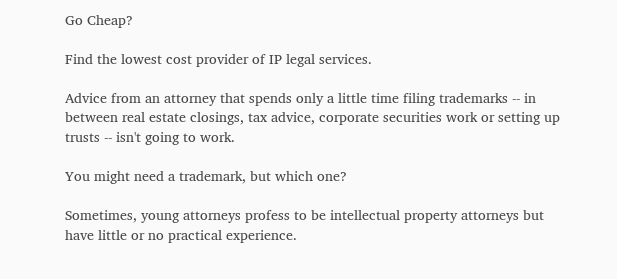Go Cheap?

Find the lowest cost provider of IP legal services.

Advice from an attorney that spends only a little time filing trademarks -- in between real estate closings, tax advice, corporate securities work or setting up trusts -- isn't going to work.

You might need a trademark, but which one?

Sometimes, young attorneys profess to be intellectual property attorneys but have little or no practical experience.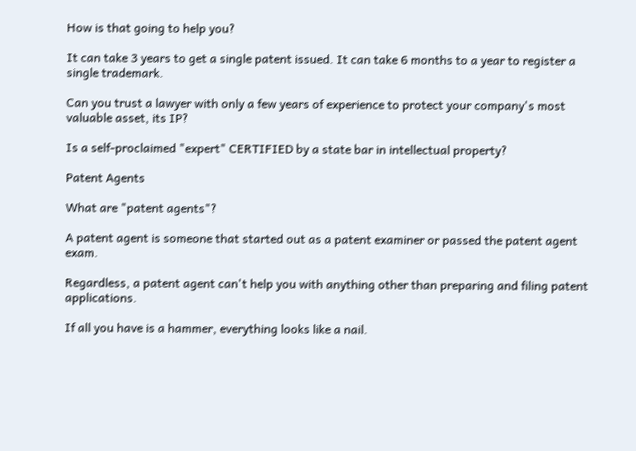How is that going to help you?

It can take 3 years to get a single patent issued. It can take 6 months to a year to register a single trademark.

Can you trust a lawyer with only a few years of experience to protect your company's most valuable asset, its IP?

Is a self-proclaimed "expert" CERTIFIED by a state bar in intellectual property?

Patent Agents

What are "patent agents"?

A patent agent is someone that started out as a patent examiner or passed the patent agent exam.

Regardless, a patent agent can't help you with anything other than preparing and filing patent applications.

If all you have is a hammer, everything looks like a nail.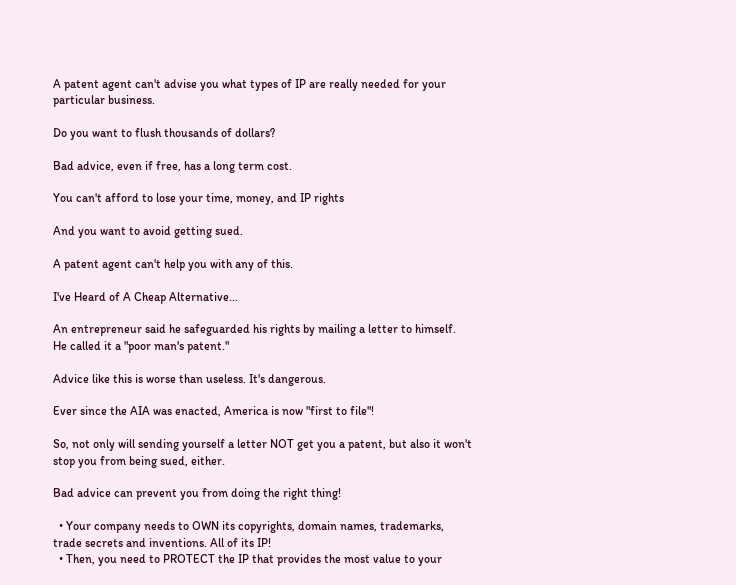A patent agent can't advise you what types of IP are really needed for your particular business.

Do you want to flush thousands of dollars?

Bad advice, even if free, has a long term cost.

You can't afford to lose your time, money, and IP rights

And you want to avoid getting sued.

A patent agent can't help you with any of this.

I've Heard of A Cheap Alternative...

An entrepreneur said he safeguarded his rights by mailing a letter to himself.  He called it a "poor man's patent."

Advice like this is worse than useless. It's dangerous.

Ever since the AIA was enacted, America is now "first to file"!

So, not only will sending yourself a letter NOT get you a patent, but also it won't stop you from being sued, either.

Bad advice can prevent you from doing the right thing!

  • Your company needs to OWN its copyrights, domain names, trademarks, trade secrets and inventions. All of its IP!
  • Then, you need to PROTECT the IP that provides the most value to your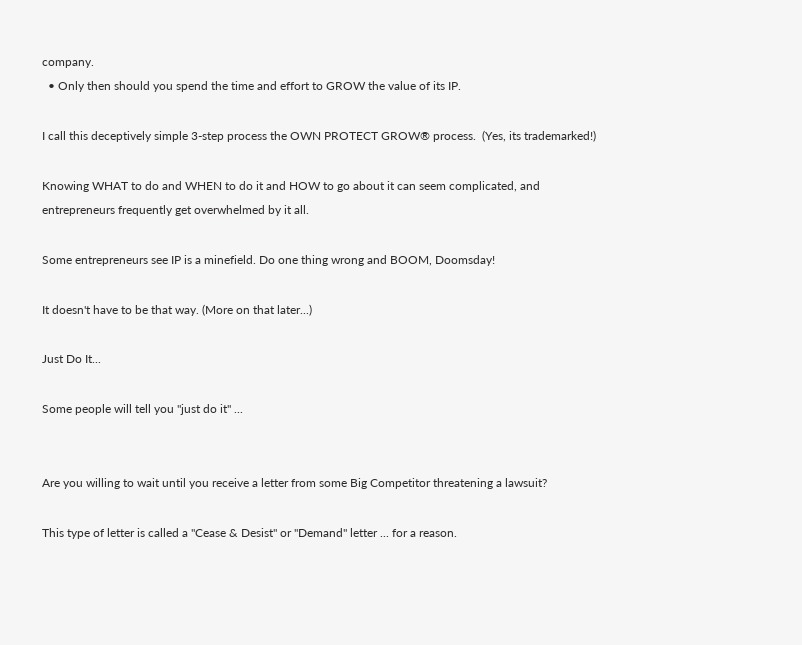company.
  • Only then should you spend the time and effort to GROW the value of its IP.

I call this deceptively simple 3-step process the OWN PROTECT GROW® process.  (Yes, its trademarked!)

Knowing WHAT to do and WHEN to do it and HOW to go about it can seem complicated, and entrepreneurs frequently get overwhelmed by it all.

Some entrepreneurs see IP is a minefield. Do one thing wrong and BOOM, Doomsday!

It doesn't have to be that way. (More on that later...)

Just Do It...

Some people will tell you "just do it" ...


Are you willing to wait until you receive a letter from some Big Competitor threatening a lawsuit?

This type of letter is called a "Cease & Desist" or "Demand" letter ... for a reason.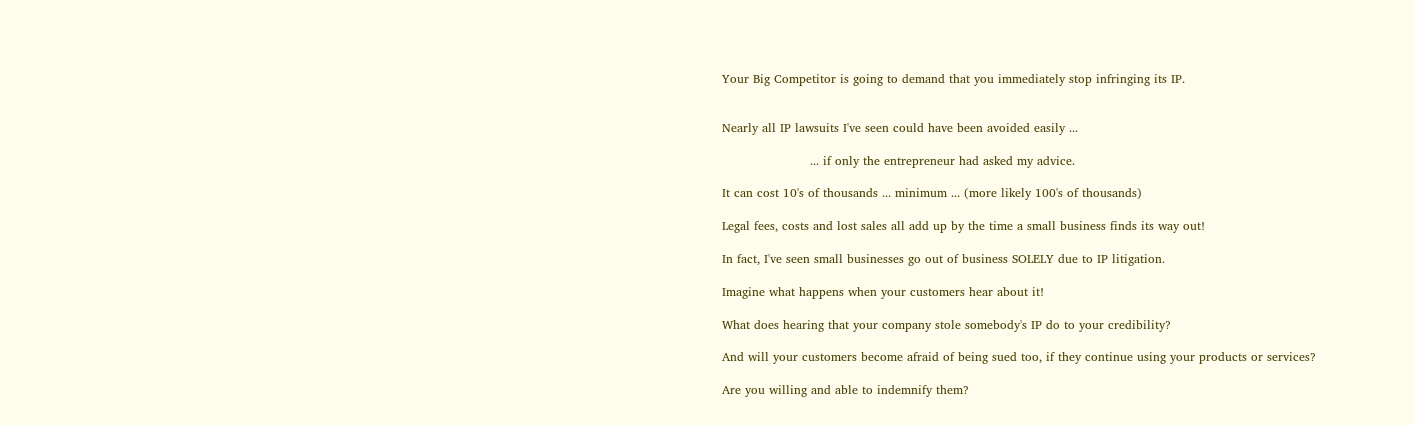Your Big Competitor is going to demand that you immediately stop infringing its IP.


Nearly all IP lawsuits I've seen could have been avoided easily ...

                      ... if only the entrepreneur had asked my advice.

It can cost 10's of thousands ... minimum ... (more likely 100's of thousands)

Legal fees, costs and lost sales all add up by the time a small business finds its way out!

In fact, I've seen small businesses go out of business SOLELY due to IP litigation.

Imagine what happens when your customers hear about it!

What does hearing that your company stole somebody's IP do to your credibility?

And will your customers become afraid of being sued too, if they continue using your products or services?

Are you willing and able to indemnify them?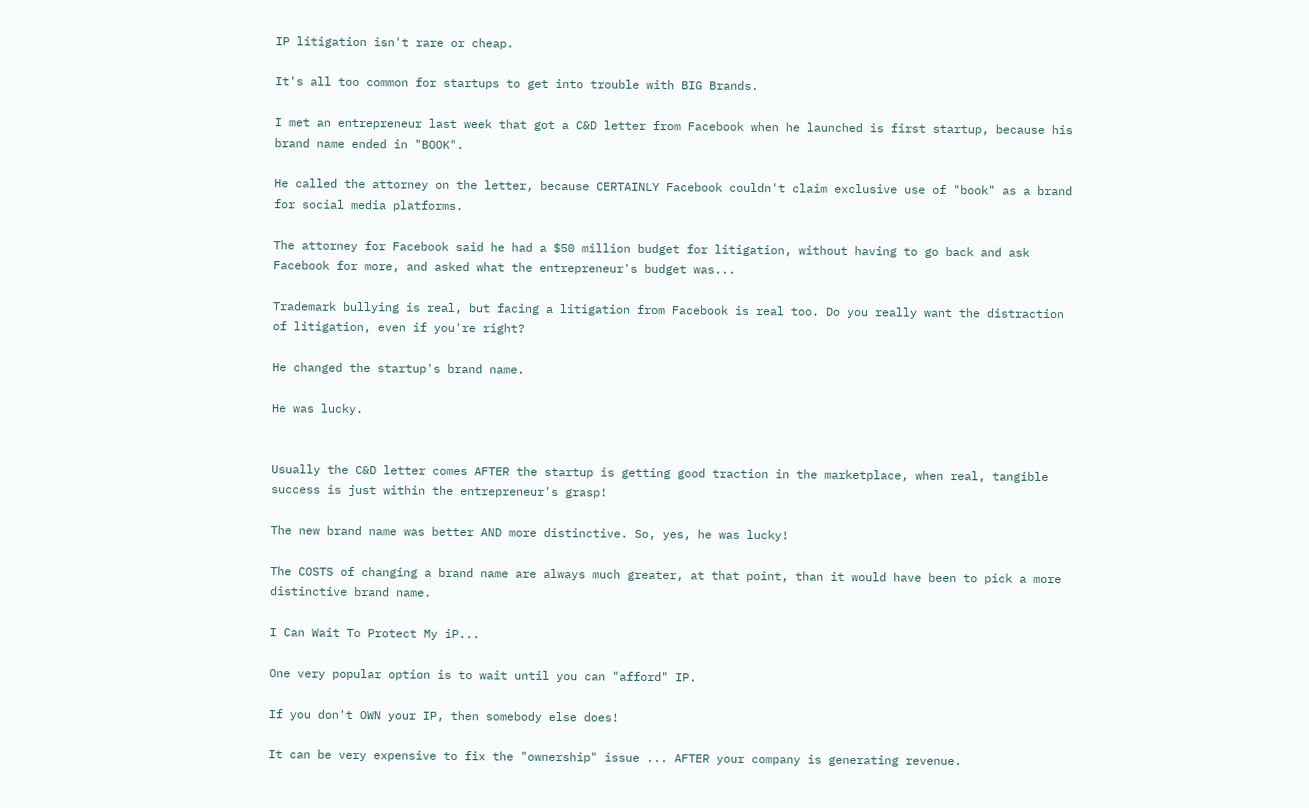IP litigation isn't rare or cheap.

It's all too common for startups to get into trouble with BIG Brands.

I met an entrepreneur last week that got a C&D letter from Facebook when he launched is first startup, because his brand name ended in "BOOK".

He called the attorney on the letter, because CERTAINLY Facebook couldn't claim exclusive use of "book" as a brand for social media platforms.

The attorney for Facebook said he had a $50 million budget for litigation, without having to go back and ask Facebook for more, and asked what the entrepreneur's budget was...

Trademark bullying is real, but facing a litigation from Facebook is real too. Do you really want the distraction of litigation, even if you're right?

He changed the startup's brand name.

He was lucky.


Usually the C&D letter comes AFTER the startup is getting good traction in the marketplace, when real, tangible success is just within the entrepreneur's grasp!

The new brand name was better AND more distinctive. So, yes, he was lucky!

The COSTS of changing a brand name are always much greater, at that point, than it would have been to pick a more distinctive brand name.

I Can Wait To Protect My iP...

One very popular option is to wait until you can "afford" IP.

If you don't OWN your IP, then somebody else does!

It can be very expensive to fix the "ownership" issue ... AFTER your company is generating revenue.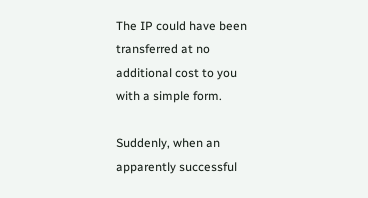The IP could have been transferred at no additional cost to you with a simple form.

Suddenly, when an apparently successful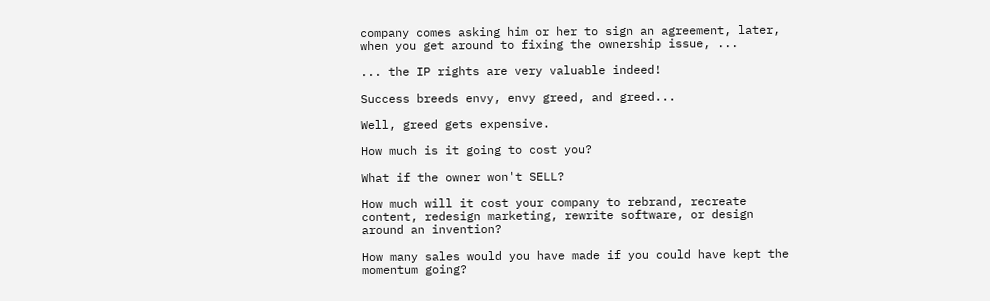company comes asking him or her to sign an agreement, later, when you get around to fixing the ownership issue, ...

... the IP rights are very valuable indeed!

Success breeds envy, envy greed, and greed...

Well, greed gets expensive.

How much is it going to cost you?

What if the owner won't SELL?

How much will it cost your company to rebrand, recreate content, redesign marketing, rewrite software, or design around an invention?

How many sales would you have made if you could have kept the momentum going?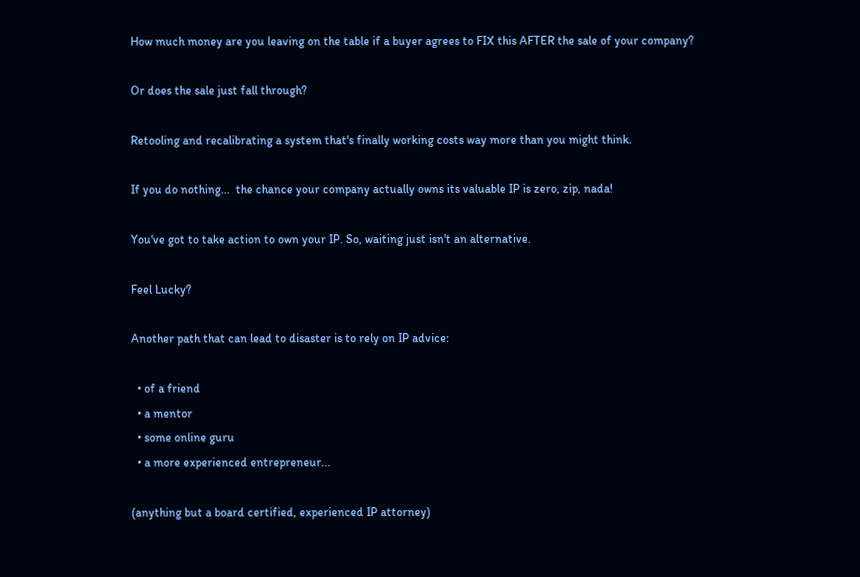How much money are you leaving on the table if a buyer agrees to FIX this AFTER the sale of your company?

Or does the sale just fall through?

Retooling and recalibrating a system that's finally working costs way more than you might think.

If you do nothing...  the chance your company actually owns its valuable IP is zero, zip, nada!

You've got to take action to own your IP. So, waiting just isn't an alternative.

Feel Lucky?

Another path that can lead to disaster is to rely on IP advice:

  • of a friend
  • a mentor
  • some online guru
  • a more experienced entrepreneur...

(anything but a board certified, experienced IP attorney)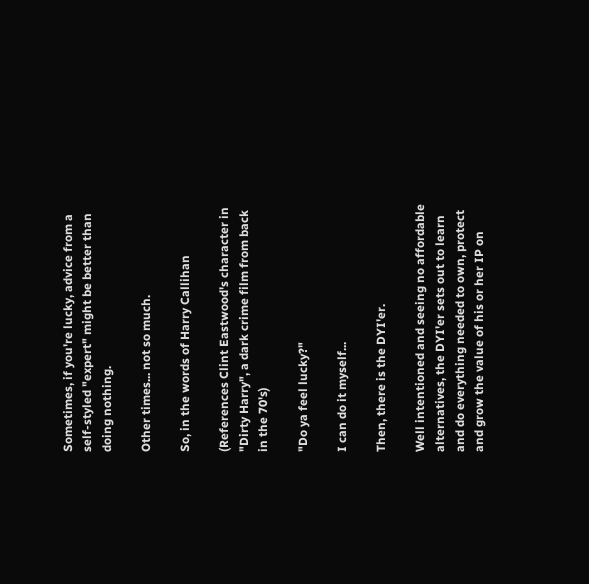Sometimes, if you're lucky, advice from a self-styled "expert" might be better than doing nothing.

Other times... not so much.

So, in the words of Harry Callihan

(References Clint Eastwood's character in "Dirty Harry", a dark crime film from back in the 70's)

"Do ya feel lucky?"

I can do it myself...

Then, there is the DYI'er.

Well intentioned and seeing no affordable alternatives, the DYI'er sets out to learn and do everything needed to own, protect and grow the value of his or her IP on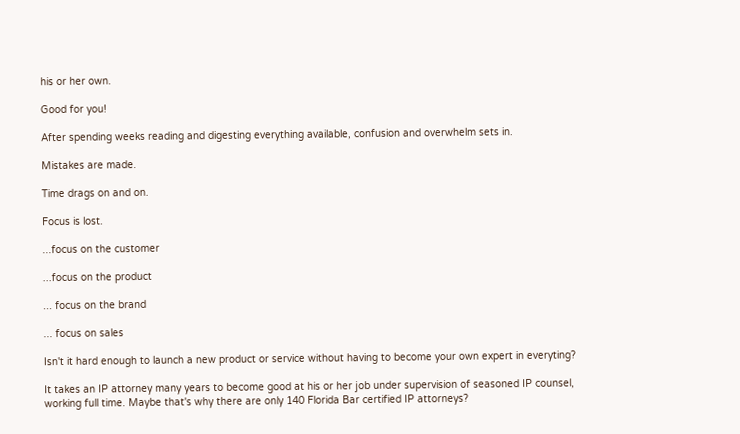his or her own.

Good for you!

After spending weeks reading and digesting everything available, confusion and overwhelm sets in.

Mistakes are made.

Time drags on and on.

Focus is lost.

...focus on the customer

...focus on the product

... focus on the brand

... focus on sales

Isn't it hard enough to launch a new product or service without having to become your own expert in everyting?

It takes an IP attorney many years to become good at his or her job under supervision of seasoned IP counsel, working full time. Maybe that's why there are only 140 Florida Bar certified IP attorneys?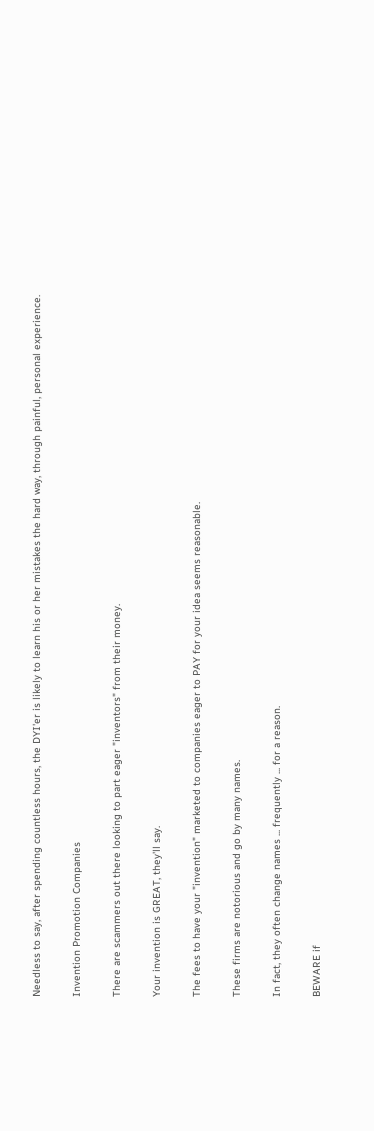Needless to say, after spending countless hours, the DYI'er is likely to learn his or her mistakes the hard way, through painful, personal experience.

Invention Promotion Companies

There are scammers out there looking to part eager "inventors" from their money.

Your invention is GREAT, they'll say.

The fees to have your "invention" marketed to companies eager to PAY for your idea seems reasonable.

These firms are notorious and go by many names.

In fact, they often change names ... frequently ... for a reason.

BEWARE if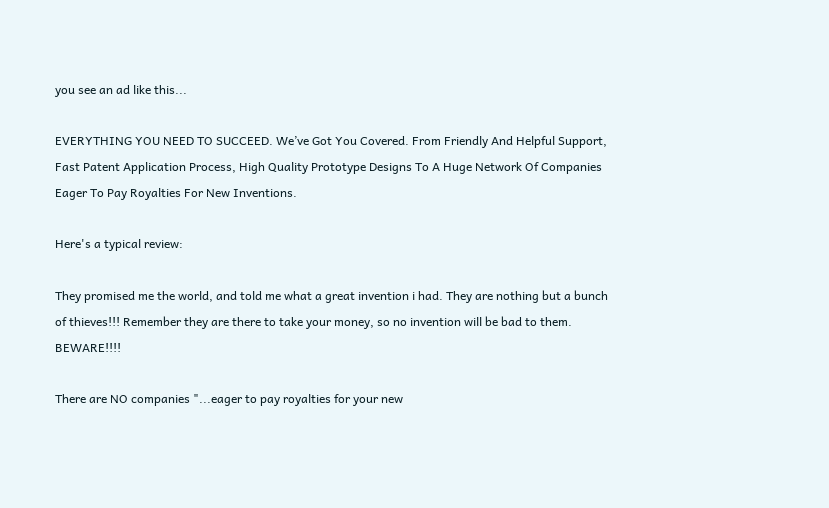you see an ad like this...

EVERYTHING YOU NEED TO SUCCEED. We’ve Got You Covered. From Friendly And Helpful Support, Fast Patent Application Process, High Quality Prototype Designs To A Huge Network Of Companies Eager To Pay Royalties For New Inventions.

Here's a typical review:

They promised me the world, and told me what a great invention i had. They are nothing but a bunch of thieves!!! Remember they are there to take your money, so no invention will be bad to them. BEWARE!!!!

There are NO companies "...eager to pay royalties for your new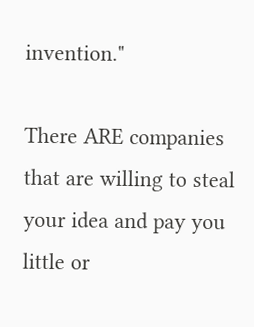invention."

There ARE companies that are willing to steal your idea and pay you little or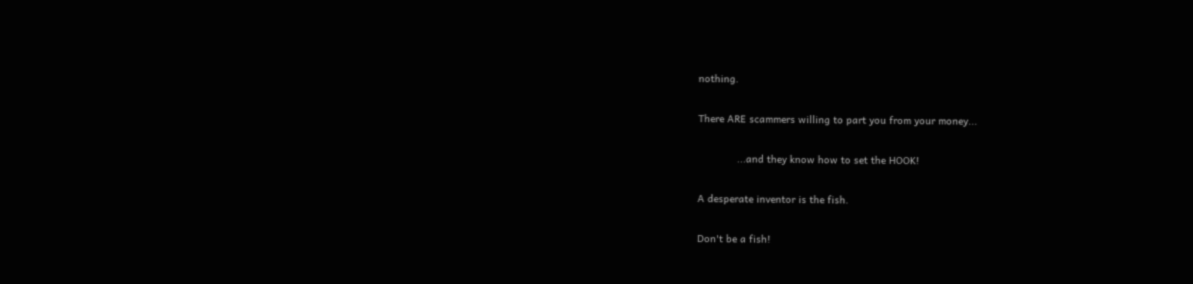nothing.

There ARE scammers willing to part you from your money...

             ...and they know how to set the HOOK!

A desperate inventor is the fish.

Don't be a fish!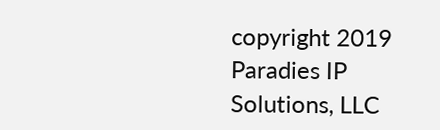copyright 2019 Paradies IP Solutions, LLC